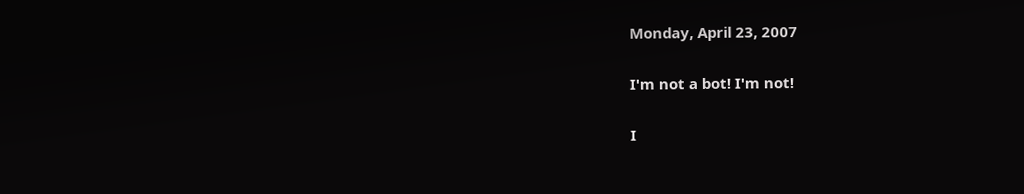Monday, April 23, 2007

I'm not a bot! I'm not!

I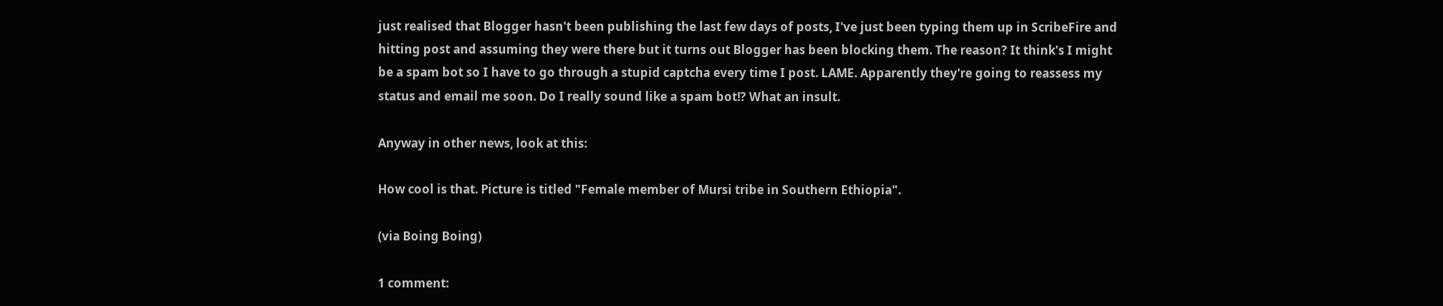just realised that Blogger hasn't been publishing the last few days of posts, I've just been typing them up in ScribeFire and hitting post and assuming they were there but it turns out Blogger has been blocking them. The reason? It think's I might be a spam bot so I have to go through a stupid captcha every time I post. LAME. Apparently they're going to reassess my status and email me soon. Do I really sound like a spam bot!? What an insult.

Anyway in other news, look at this:

How cool is that. Picture is titled "Female member of Mursi tribe in Southern Ethiopia".

(via Boing Boing)

1 comment: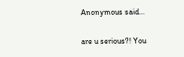Anonymous said...

are u serious?! You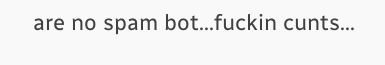are no spam bot...fuckin cunts...